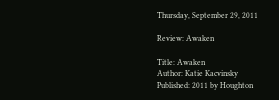Thursday, September 29, 2011

Review: Awaken

Title: Awaken
Author: Katie Kacvinsky
Published: 2011 by Houghton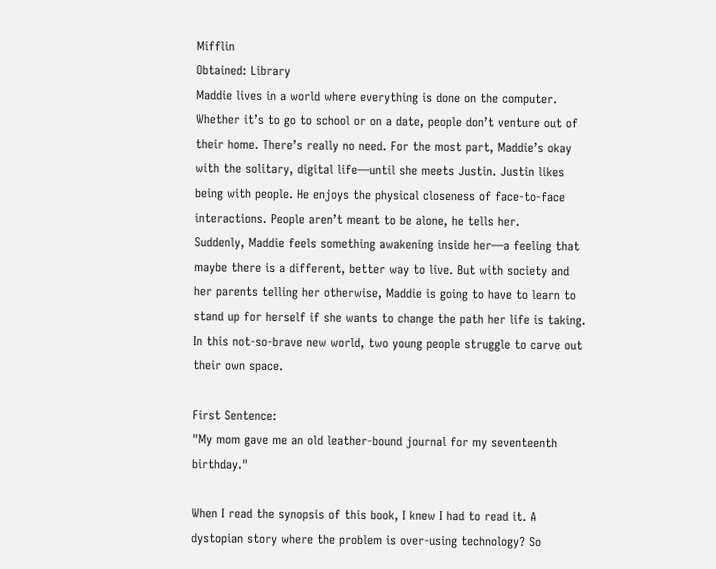Mifflin
Obtained: Library
Maddie lives in a world where everything is done on the computer. Whether it’s to go to school or on a date, people don’t venture out of their home. There’s really no need. For the most part, Maddie’s okay with the solitary, digital life—until she meets Justin. Justin likes being with people. He enjoys the physical closeness of face-to-face interactions. People aren’t meant to be alone, he tells her.
Suddenly, Maddie feels something awakening inside her—a feeling that maybe there is a different, better way to live. But with society and her parents telling her otherwise, Maddie is going to have to learn to stand up for herself if she wants to change the path her life is taking.
In this not-so-brave new world, two young people struggle to carve out their own space.

First Sentence:
"My mom gave me an old leather-bound journal for my seventeenth birthday."

When I read the synopsis of this book, I knew I had to read it. A dystopian story where the problem is over-using technology? So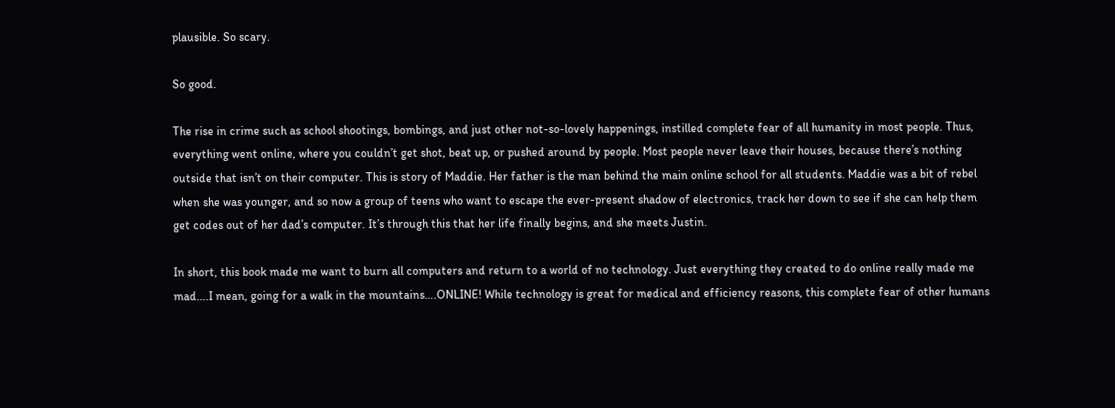plausible. So scary.

So good.

The rise in crime such as school shootings, bombings, and just other not-so-lovely happenings, instilled complete fear of all humanity in most people. Thus, everything went online, where you couldn’t get shot, beat up, or pushed around by people. Most people never leave their houses, because there’s nothing outside that isn’t on their computer. This is story of Maddie. Her father is the man behind the main online school for all students. Maddie was a bit of rebel when she was younger, and so now a group of teens who want to escape the ever-present shadow of electronics, track her down to see if she can help them get codes out of her dad’s computer. It’s through this that her life finally begins, and she meets Justin.

In short, this book made me want to burn all computers and return to a world of no technology. Just everything they created to do online really made me mad….I mean, going for a walk in the mountains….ONLINE! While technology is great for medical and efficiency reasons, this complete fear of other humans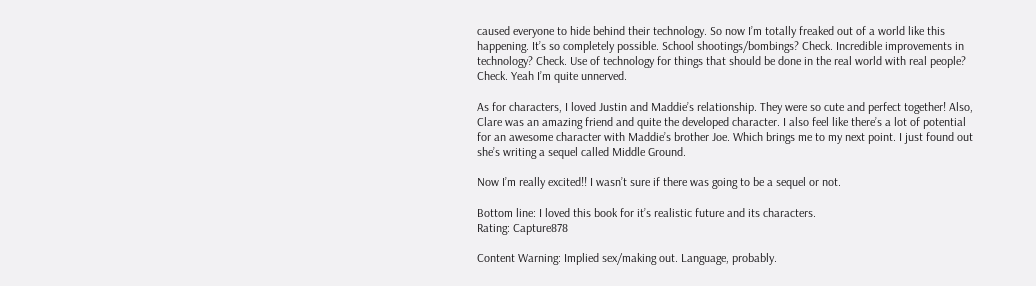caused everyone to hide behind their technology. So now I’m totally freaked out of a world like this happening. It’s so completely possible. School shootings/bombings? Check. Incredible improvements in technology? Check. Use of technology for things that should be done in the real world with real people? Check. Yeah I’m quite unnerved.

As for characters, I loved Justin and Maddie’s relationship. They were so cute and perfect together! Also, Clare was an amazing friend and quite the developed character. I also feel like there’s a lot of potential for an awesome character with Maddie’s brother Joe. Which brings me to my next point. I just found out she’s writing a sequel called Middle Ground.

Now I’m really excited!! I wasn’t sure if there was going to be a sequel or not.

Bottom line: I loved this book for it’s realistic future and its characters.
Rating: Capture878

Content Warning: Implied sex/making out. Language, probably.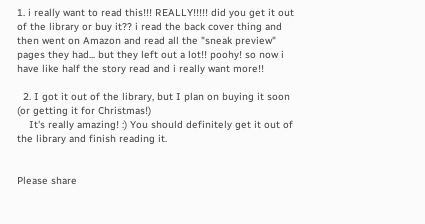1. i really want to read this!!! REALLY!!!!! did you get it out of the library or buy it?? i read the back cover thing and then went on Amazon and read all the "sneak preview" pages they had... but they left out a lot!! poohy! so now i have like half the story read and i really want more!!

  2. I got it out of the library, but I plan on buying it soon (or getting it for Christmas!)
    It's really amazing! :) You should definitely get it out of the library and finish reading it.


Please share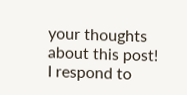your thoughts about this post!
I respond to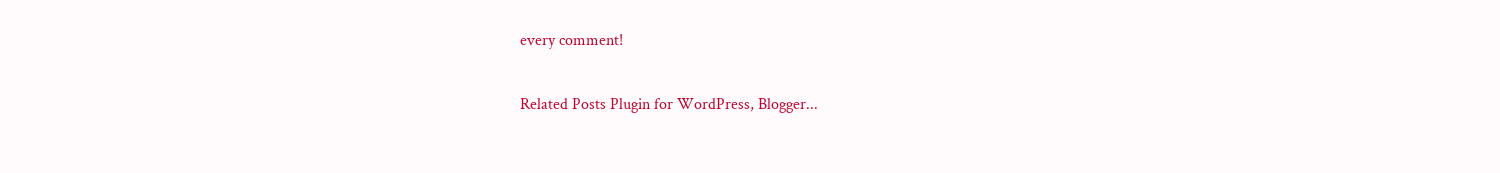every comment!

Related Posts Plugin for WordPress, Blogger...